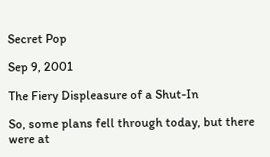Secret Pop

Sep 9, 2001

The Fiery Displeasure of a Shut-In

So, some plans fell through today, but there were at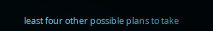least four other possible plans to take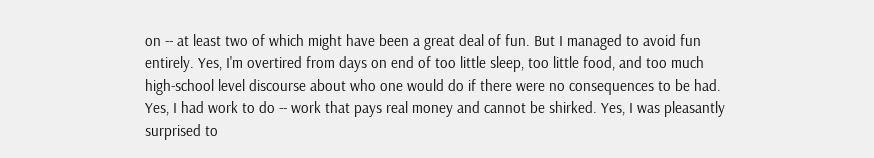on -- at least two of which might have been a great deal of fun. But I managed to avoid fun entirely. Yes, I'm overtired from days on end of too little sleep, too little food, and too much high-school level discourse about who one would do if there were no consequences to be had. Yes, I had work to do -- work that pays real money and cannot be shirked. Yes, I was pleasantly surprised to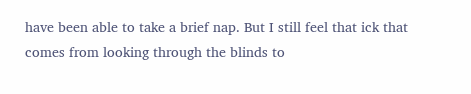have been able to take a brief nap. But I still feel that ick that comes from looking through the blinds to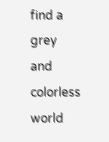find a grey and colorless world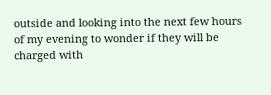outside and looking into the next few hours of my evening to wonder if they will be charged with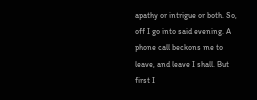apathy or intrigue or both. So, off I go into said evening. A phone call beckons me to leave, and leave I shall. But first I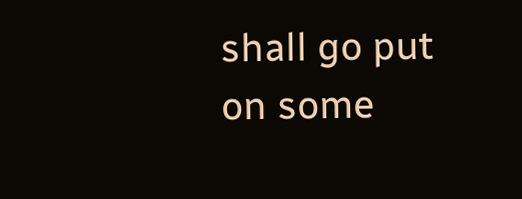shall go put on some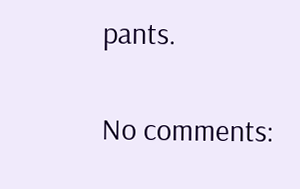pants.

No comments: